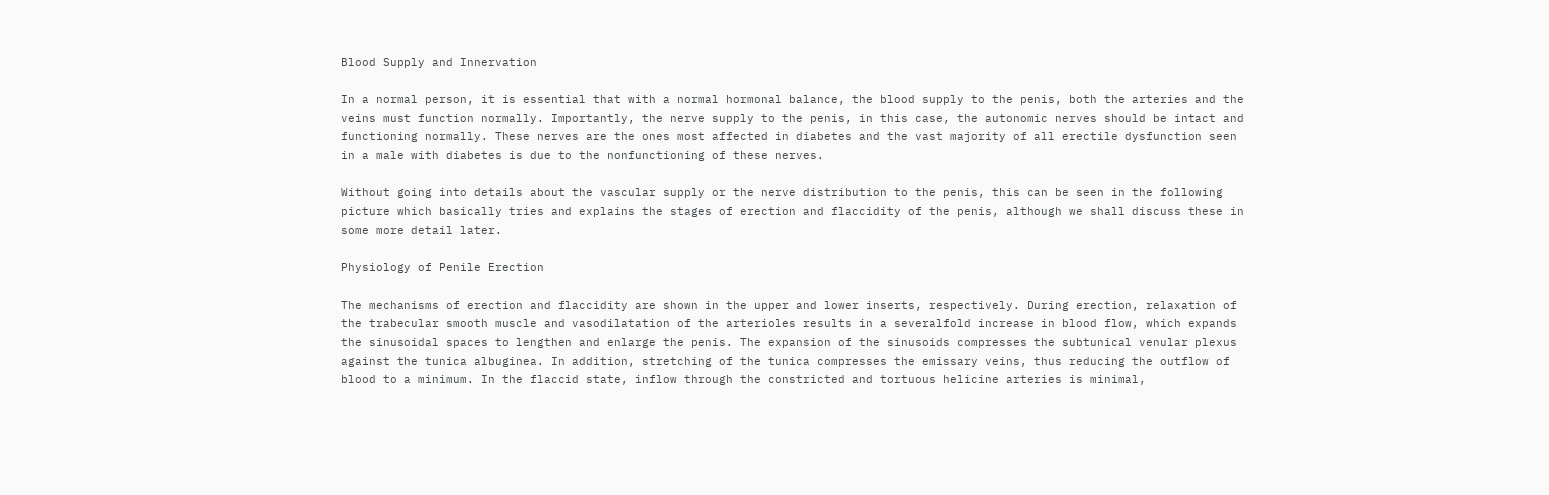Blood Supply and Innervation

In a normal person, it is essential that with a normal hormonal balance, the blood supply to the penis, both the arteries and the veins must function normally. Importantly, the nerve supply to the penis, in this case, the autonomic nerves should be intact and functioning normally. These nerves are the ones most affected in diabetes and the vast majority of all erectile dysfunction seen in a male with diabetes is due to the nonfunctioning of these nerves.

Without going into details about the vascular supply or the nerve distribution to the penis, this can be seen in the following picture which basically tries and explains the stages of erection and flaccidity of the penis, although we shall discuss these in some more detail later.

Physiology of Penile Erection

The mechanisms of erection and flaccidity are shown in the upper and lower inserts, respectively. During erection, relaxation of the trabecular smooth muscle and vasodilatation of the arterioles results in a severalfold increase in blood flow, which expands the sinusoidal spaces to lengthen and enlarge the penis. The expansion of the sinusoids compresses the subtunical venular plexus against the tunica albuginea. In addition, stretching of the tunica compresses the emissary veins, thus reducing the outflow of blood to a minimum. In the flaccid state, inflow through the constricted and tortuous helicine arteries is minimal,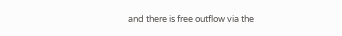and there is free outflow via the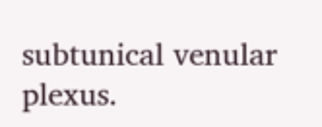subtunical venular plexus.